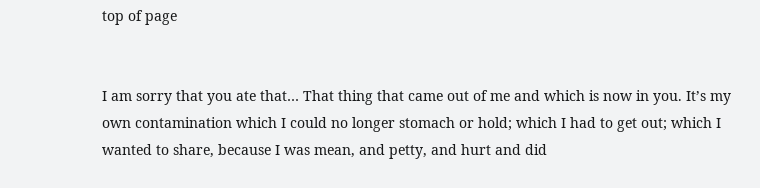top of page


I am sorry that you ate that… That thing that came out of me and which is now in you. It’s my own contamination which I could no longer stomach or hold; which I had to get out; which I wanted to share, because I was mean, and petty, and hurt and did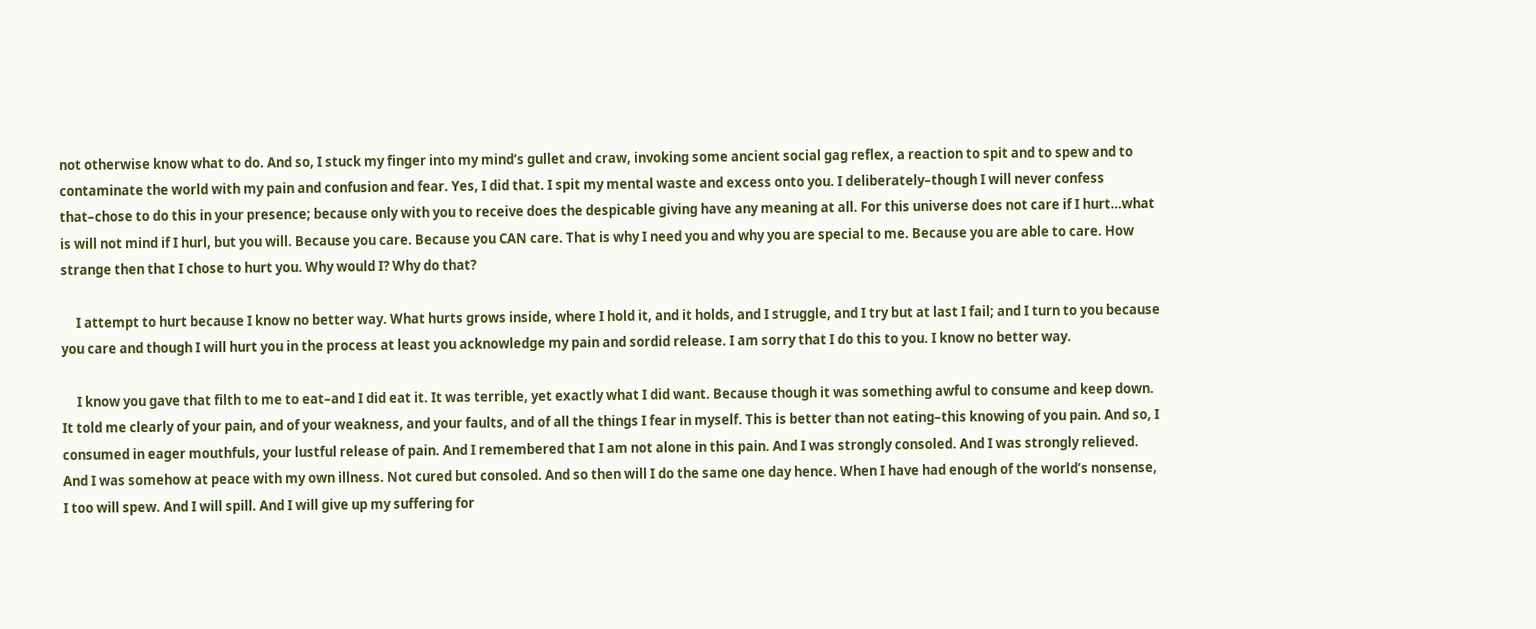not otherwise know what to do. And so, I stuck my finger into my mind’s gullet and craw, invoking some ancient social gag reflex, a reaction to spit and to spew and to contaminate the world with my pain and confusion and fear. Yes, I did that. I spit my mental waste and excess onto you. I deliberately–though I will never confess that–chose to do this in your presence; because only with you to receive does the despicable giving have any meaning at all. For this universe does not care if I hurt…what is will not mind if I hurl, but you will. Because you care. Because you CAN care. That is why I need you and why you are special to me. Because you are able to care. How strange then that I chose to hurt you. Why would I? Why do that?

     I attempt to hurt because I know no better way. What hurts grows inside, where I hold it, and it holds, and I struggle, and I try but at last I fail; and I turn to you because you care and though I will hurt you in the process at least you acknowledge my pain and sordid release. I am sorry that I do this to you. I know no better way.

     I know you gave that filth to me to eat–and I did eat it. It was terrible, yet exactly what I did want. Because though it was something awful to consume and keep down. It told me clearly of your pain, and of your weakness, and your faults, and of all the things I fear in myself. This is better than not eating–this knowing of you pain. And so, I consumed in eager mouthfuls, your lustful release of pain. And I remembered that I am not alone in this pain. And I was strongly consoled. And I was strongly relieved. And I was somehow at peace with my own illness. Not cured but consoled. And so then will I do the same one day hence. When I have had enough of the world’s nonsense, I too will spew. And I will spill. And I will give up my suffering for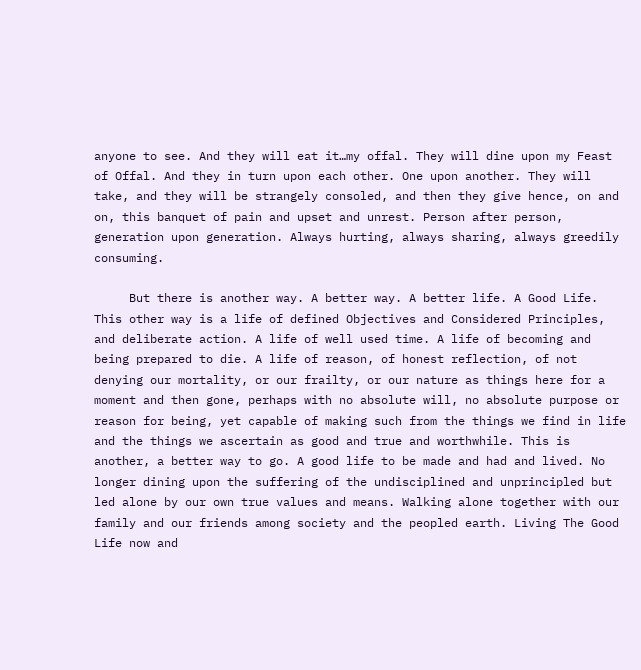anyone to see. And they will eat it…my offal. They will dine upon my Feast of Offal. And they in turn upon each other. One upon another. They will take, and they will be strangely consoled, and then they give hence, on and on, this banquet of pain and upset and unrest. Person after person, generation upon generation. Always hurting, always sharing, always greedily consuming.

     But there is another way. A better way. A better life. A Good Life. This other way is a life of defined Objectives and Considered Principles, and deliberate action. A life of well used time. A life of becoming and being prepared to die. A life of reason, of honest reflection, of not denying our mortality, or our frailty, or our nature as things here for a moment and then gone, perhaps with no absolute will, no absolute purpose or reason for being, yet capable of making such from the things we find in life and the things we ascertain as good and true and worthwhile. This is another, a better way to go. A good life to be made and had and lived. No longer dining upon the suffering of the undisciplined and unprincipled but led alone by our own true values and means. Walking alone together with our family and our friends among society and the peopled earth. Living The Good Life now and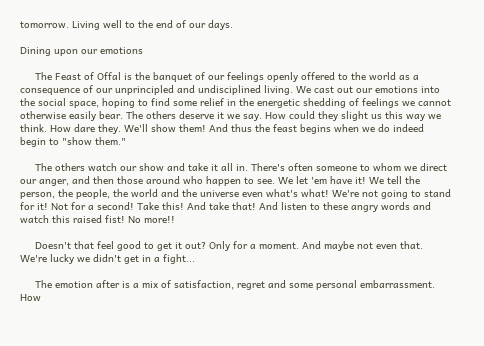tomorrow. Living well to the end of our days.

Dining upon our emotions

     The Feast of Offal is the banquet of our feelings openly offered to the world as a consequence of our unprincipled and undisciplined living. We cast out our emotions into the social space, hoping to find some relief in the energetic shedding of feelings we cannot otherwise easily bear. The others deserve it we say. How could they slight us this way we think. How dare they. We'll show them! And thus the feast begins when we do indeed begin to "show them."

     The others watch our show and take it all in. There's often someone to whom we direct our anger, and then those around who happen to see. We let 'em have it! We tell the person, the people, the world and the universe even what's what! We're not going to stand for it! Not for a second! Take this! And take that! And listen to these angry words and watch this raised fist! No more!!

     Doesn't that feel good to get it out? Only for a moment. And maybe not even that. We're lucky we didn't get in a fight...

     The emotion after is a mix of satisfaction, regret and some personal embarrassment. How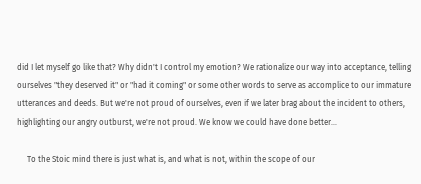did I let myself go like that? Why didn't I control my emotion? We rationalize our way into acceptance, telling ourselves "they deserved it" or "had it coming" or some other words to serve as accomplice to our immature utterances and deeds. But we're not proud of ourselves, even if we later brag about the incident to others, highlighting our angry outburst, we're not proud. We know we could have done better...

     To the Stoic mind there is just what is, and what is not, within the scope of our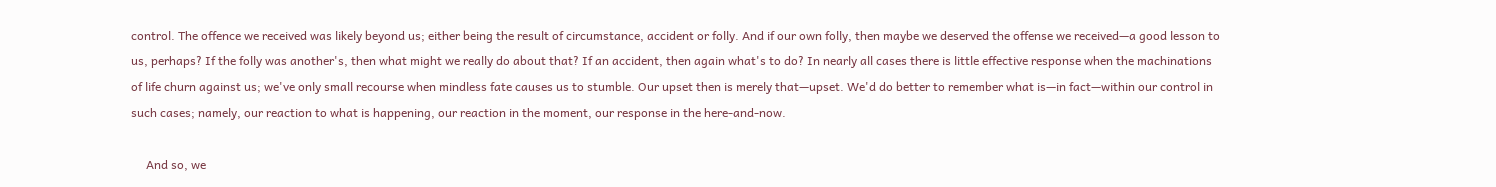control. The offence we received was likely beyond us; either being the result of circumstance, accident or folly. And if our own folly, then maybe we deserved the offense we received—a good lesson to us, perhaps? If the folly was another's, then what might we really do about that? If an accident, then again what's to do? In nearly all cases there is little effective response when the machinations of life churn against us; we've only small recourse when mindless fate causes us to stumble. Our upset then is merely that—upset. We'd do better to remember what is—in fact—within our control in such cases; namely, our reaction to what is happening, our reaction in the moment, our response in the here-and-now.

     And so, we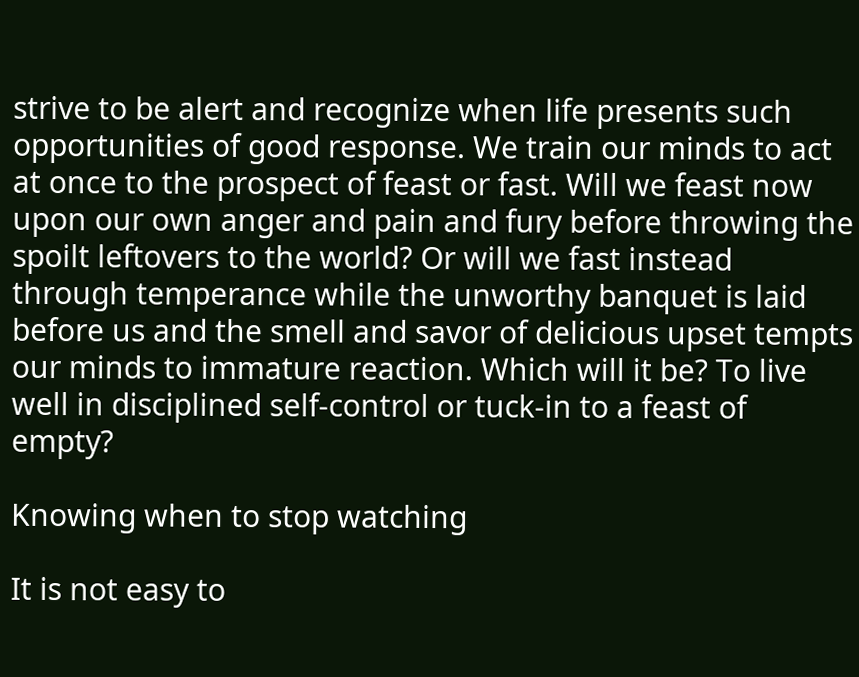strive to be alert and recognize when life presents such opportunities of good response. We train our minds to act at once to the prospect of feast or fast. Will we feast now upon our own anger and pain and fury before throwing the spoilt leftovers to the world? Or will we fast instead through temperance while the unworthy banquet is laid before us and the smell and savor of delicious upset tempts our minds to immature reaction. Which will it be? To live well in disciplined self-control or tuck-in to a feast of empty?

Knowing when to stop watching

It is not easy to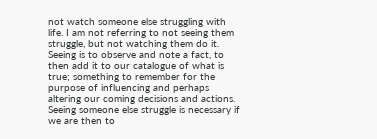not watch someone else struggling with life. I am not referring to not seeing them struggle, but not watching them do it. Seeing is to observe and note a fact, to then add it to our catalogue of what is true; something to remember for the purpose of influencing and perhaps altering our coming decisions and actions. Seeing someone else struggle is necessary if we are then to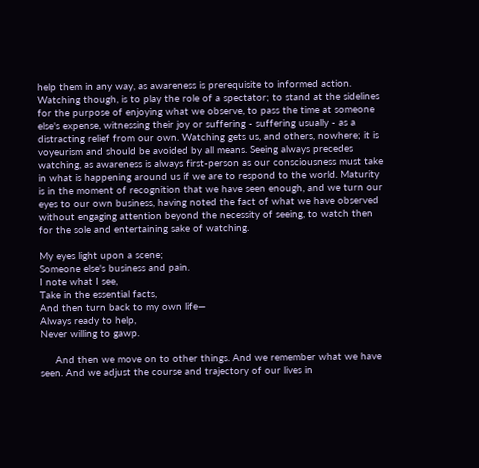help them in any way, as awareness is prerequisite to informed action. Watching though, is to play the role of a spectator; to stand at the sidelines for the purpose of enjoying what we observe, to pass the time at someone else's expense, witnessing their joy or suffering - suffering usually - as a distracting relief from our own. Watching gets us, and others, nowhere; it is voyeurism and should be avoided by all means. Seeing always precedes watching, as awareness is always first-person as our consciousness must take in what is happening around us if we are to respond to the world. Maturity is in the moment of recognition that we have seen enough, and we turn our eyes to our own business, having noted the fact of what we have observed without engaging attention beyond the necessity of seeing, to watch then for the sole and entertaining sake of watching.

My eyes light upon a scene;
Someone else's business and pain.
I note what I see,
Take in the essential facts,
And then turn back to my own life—
Always ready to help,
Never willing to gawp.

     And then we move on to other things. And we remember what we have seen. And we adjust the course and trajectory of our lives in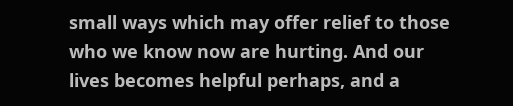small ways which may offer relief to those who we know now are hurting. And our lives becomes helpful perhaps, and a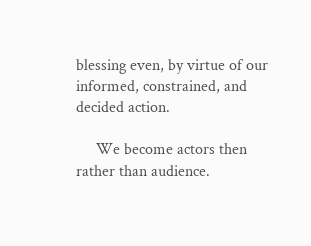blessing even, by virtue of our informed, constrained, and decided action.

     We become actors then rather than audience.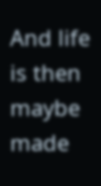And life is then maybe made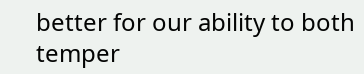better for our ability to both temper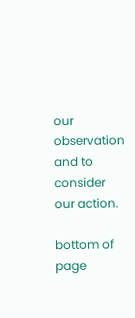our observation and to consider our action.

bottom of page